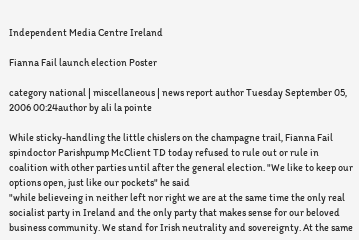Independent Media Centre Ireland

Fianna Fail launch election Poster

category national | miscellaneous | news report author Tuesday September 05, 2006 00:24author by ali la pointe

While sticky-handling the little chislers on the champagne trail, Fianna Fail spindoctor Parishpump McClient TD today refused to rule out or rule in coalition with other parties until after the general election. "We like to keep our options open, just like our pockets" he said
"while believeing in neither left nor right we are at the same time the only real socialist party in Ireland and the only party that makes sense for our beloved business community. We stand for Irish neutrality and sovereignty. At the same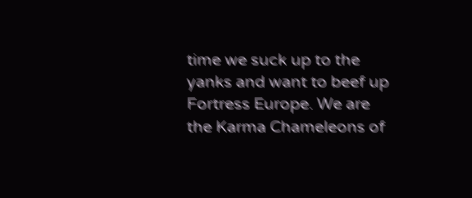time we suck up to the yanks and want to beef up Fortress Europe. We are the Karma Chameleons of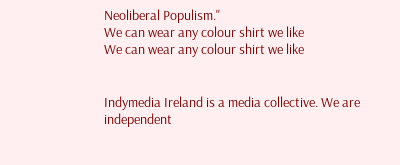Neoliberal Populism."
We can wear any colour shirt we like
We can wear any colour shirt we like


Indymedia Ireland is a media collective. We are independent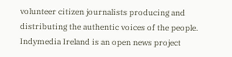volunteer citizen journalists producing and distributing the authentic voices of the people. Indymedia Ireland is an open news project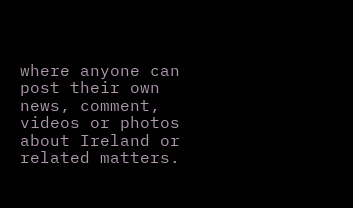where anyone can post their own news, comment, videos or photos about Ireland or related matters.